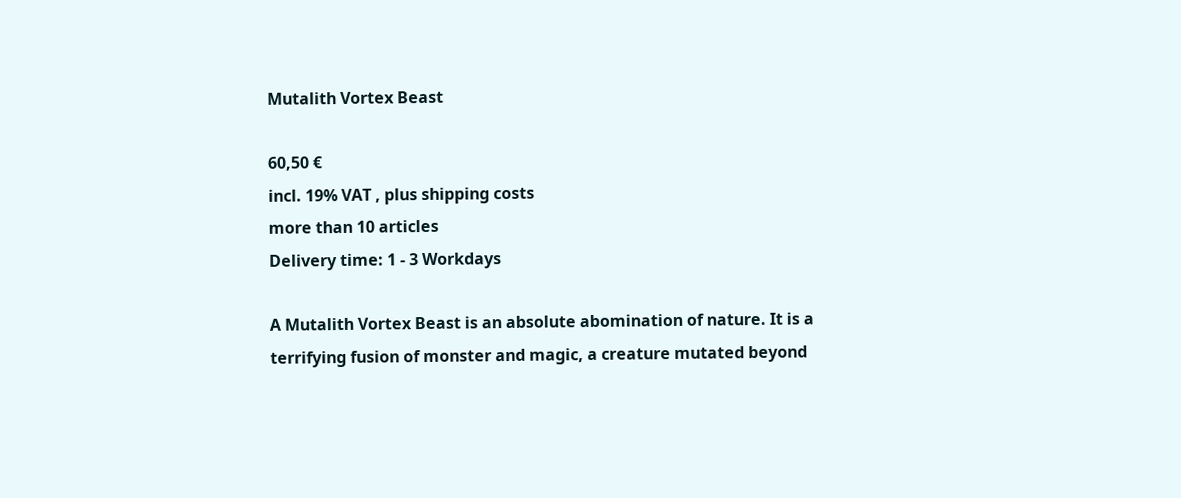Mutalith Vortex Beast

60,50 €
incl. 19% VAT , plus shipping costs
more than 10 articles
Delivery time: 1 - 3 Workdays

A Mutalith Vortex Beast is an absolute abomination of nature. It is a terrifying fusion of monster and magic, a creature mutated beyond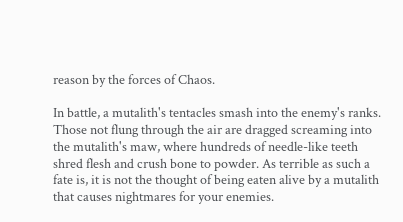reason by the forces of Chaos.

In battle, a mutalith's tentacles smash into the enemy's ranks. Those not flung through the air are dragged screaming into the mutalith's maw, where hundreds of needle-like teeth shred flesh and crush bone to powder. As terrible as such a fate is, it is not the thought of being eaten alive by a mutalith that causes nightmares for your enemies.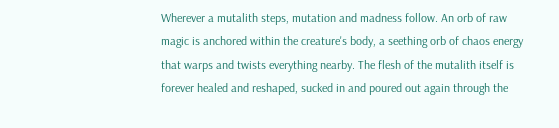Wherever a mutalith steps, mutation and madness follow. An orb of raw magic is anchored within the creature's body, a seething orb of chaos energy that warps and twists everything nearby. The flesh of the mutalith itself is forever healed and reshaped, sucked in and poured out again through the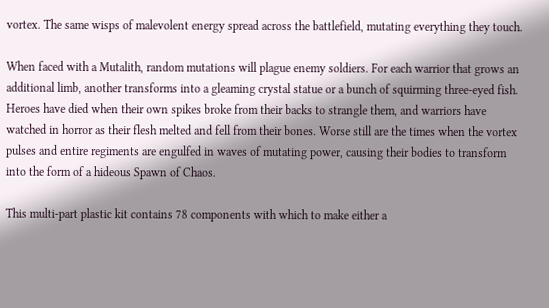vortex. The same wisps of malevolent energy spread across the battlefield, mutating everything they touch.

When faced with a Mutalith, random mutations will plague enemy soldiers. For each warrior that grows an additional limb, another transforms into a gleaming crystal statue or a bunch of squirming three-eyed fish. Heroes have died when their own spikes broke from their backs to strangle them, and warriors have watched in horror as their flesh melted and fell from their bones. Worse still are the times when the vortex pulses and entire regiments are engulfed in waves of mutating power, causing their bodies to transform into the form of a hideous Spawn of Chaos.

This multi-part plastic kit contains 78 components with which to make either a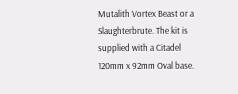Mutalith Vortex Beast or a Slaughterbrute. The kit is supplied with a Citadel 120mm x 92mm Oval base.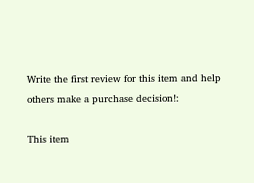Write the first review for this item and help others make a purchase decision!:

This item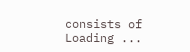consists of
Loading ...